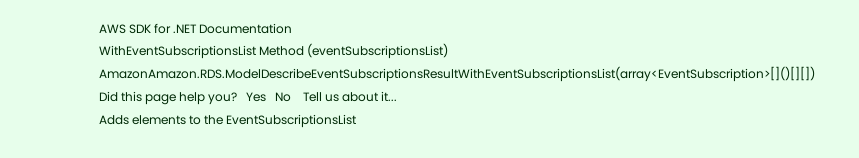AWS SDK for .NET Documentation
WithEventSubscriptionsList Method (eventSubscriptionsList)
AmazonAmazon.RDS.ModelDescribeEventSubscriptionsResultWithEventSubscriptionsList(array<EventSubscription>[]()[][]) Did this page help you?   Yes   No    Tell us about it...
Adds elements to the EventSubscriptionsList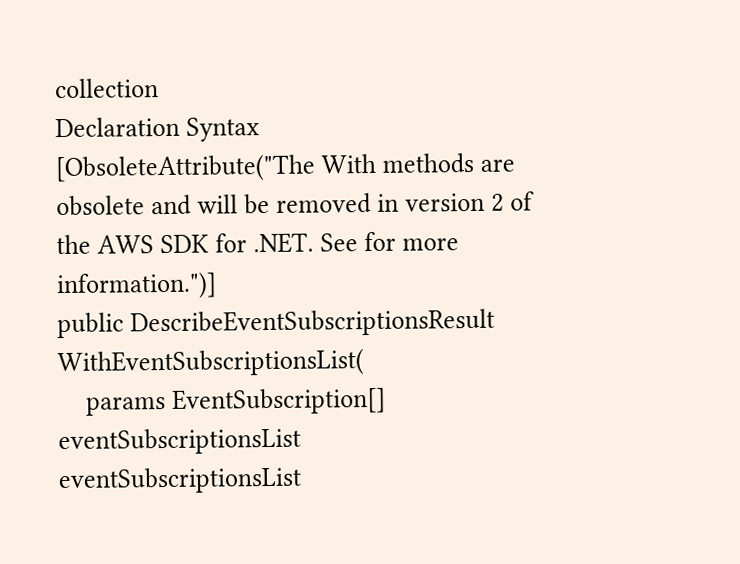collection
Declaration Syntax
[ObsoleteAttribute("The With methods are obsolete and will be removed in version 2 of the AWS SDK for .NET. See for more information.")]
public DescribeEventSubscriptionsResult WithEventSubscriptionsList(
    params EventSubscription[] eventSubscriptionsList
eventSubscriptionsList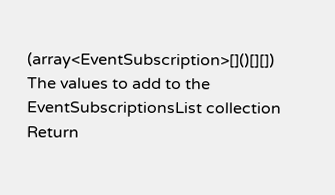(array<EventSubscription>[]()[][])
The values to add to the EventSubscriptionsList collection
Return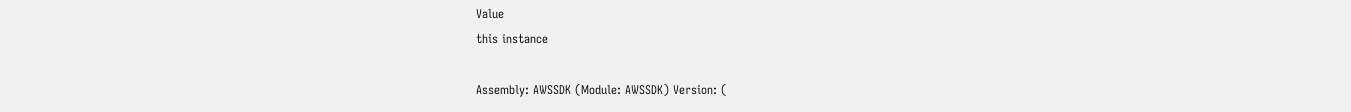Value
this instance

Assembly: AWSSDK (Module: AWSSDK) Version: (